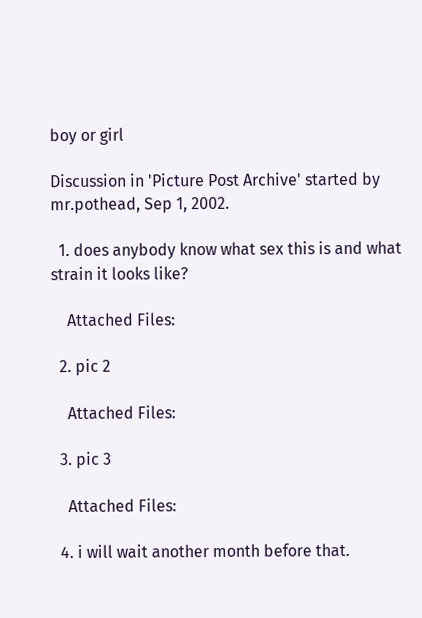boy or girl

Discussion in 'Picture Post Archive' started by mr.pothead, Sep 1, 2002.

  1. does anybody know what sex this is and what strain it looks like?

    Attached Files:

  2. pic 2

    Attached Files:

  3. pic 3

    Attached Files:

  4. i will wait another month before that.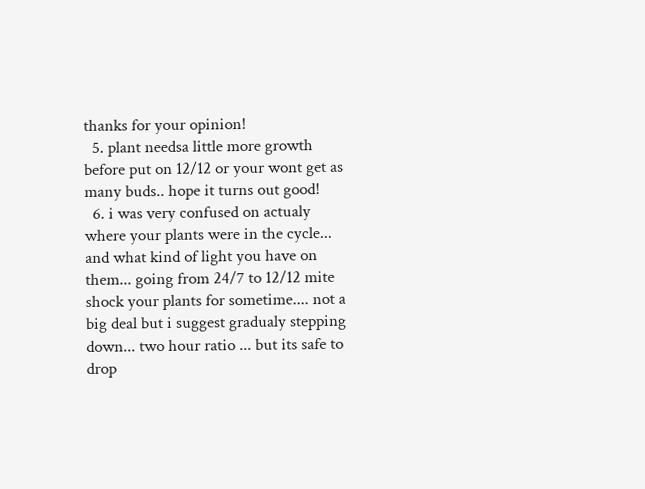thanks for your opinion!
  5. plant needsa little more growth before put on 12/12 or your wont get as many buds.. hope it turns out good!
  6. i was very confused on actualy where your plants were in the cycle... and what kind of light you have on them... going from 24/7 to 12/12 mite shock your plants for sometime.... not a big deal but i suggest gradualy stepping down... two hour ratio ... but its safe to drop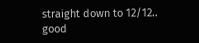straight down to 12/12.. good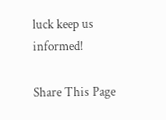luck keep us informed!

Share This Page